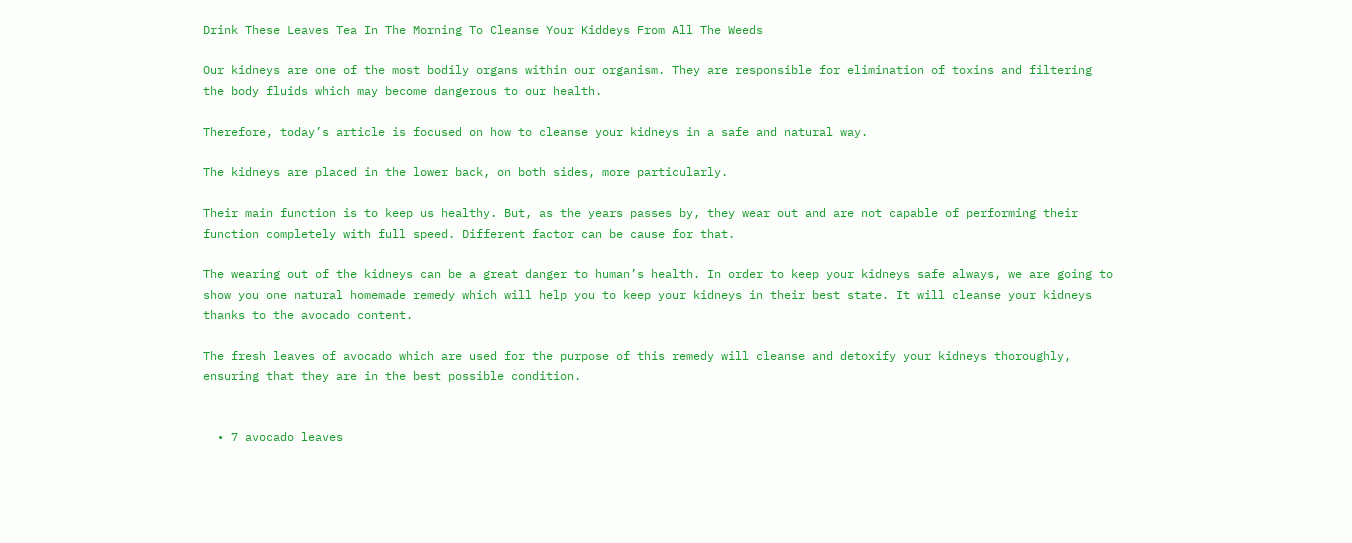Drink These Leaves Tea In The Morning To Cleanse Your Kiddeys From All The Weeds

Our kidneys are one of the most bodily organs within our organism. They are responsible for elimination of toxins and filtering the body fluids which may become dangerous to our health.

Therefore, today’s article is focused on how to cleanse your kidneys in a safe and natural way.

The kidneys are placed in the lower back, on both sides, more particularly.

Their main function is to keep us healthy. But, as the years passes by, they wear out and are not capable of performing their function completely with full speed. Different factor can be cause for that.

The wearing out of the kidneys can be a great danger to human’s health. In order to keep your kidneys safe always, we are going to show you one natural homemade remedy which will help you to keep your kidneys in their best state. It will cleanse your kidneys thanks to the avocado content.

The fresh leaves of avocado which are used for the purpose of this remedy will cleanse and detoxify your kidneys thoroughly, ensuring that they are in the best possible condition.


  • 7 avocado leaves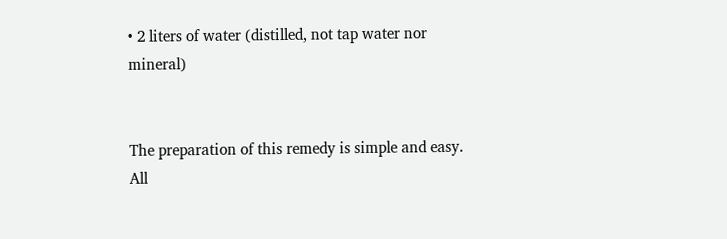• 2 liters of water (distilled, not tap water nor mineral)


The preparation of this remedy is simple and easy. All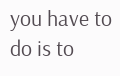you have to do is to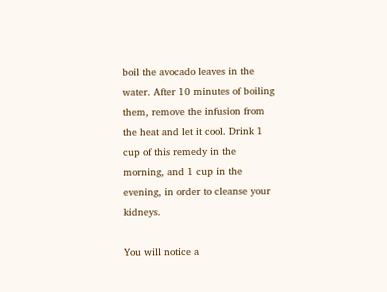boil the avocado leaves in the water. After 10 minutes of boiling them, remove the infusion from the heat and let it cool. Drink 1 cup of this remedy in the morning, and 1 cup in the evening, in order to cleanse your kidneys.

You will notice a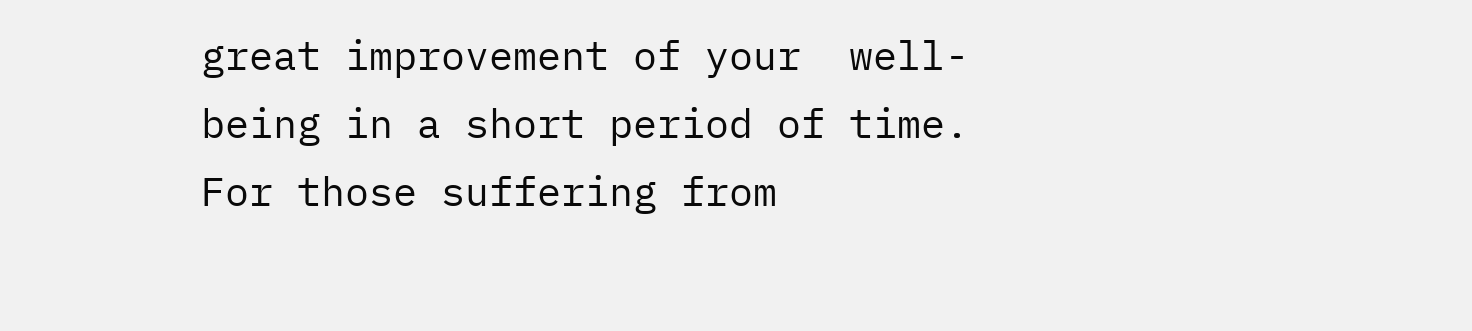great improvement of your  well-being in a short period of time. For those suffering from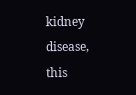kidney disease, this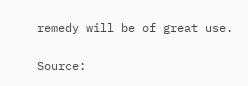remedy will be of great use.

Source: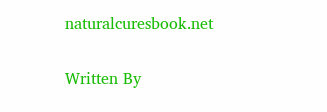naturalcuresbook.net

Written By